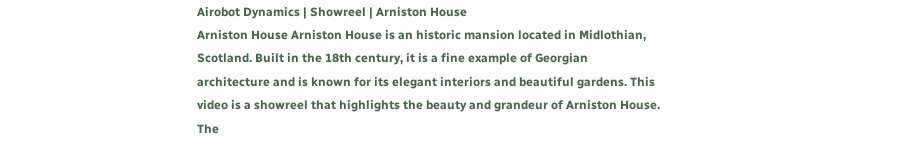Airobot Dynamics | Showreel | Arniston House
Arniston House Arniston House is an historic mansion located in Midlothian, Scotland. Built in the 18th century, it is a fine example of Georgian architecture and is known for its elegant interiors and beautiful gardens. This video is a showreel that highlights the beauty and grandeur of Arniston House. The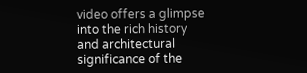video offers a glimpse into the rich history and architectural significance of the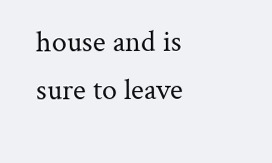house and is sure to leave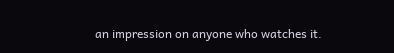an impression on anyone who watches it.